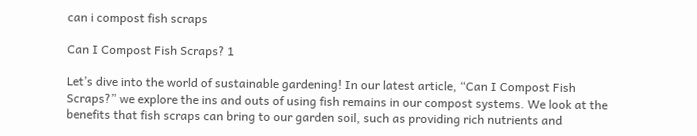can i compost fish scraps

Can I Compost Fish Scraps? 1

Let’s dive into the world of sustainable gardening! In our latest article, “Can I Compost Fish Scraps?” we explore the ins and outs of using fish remains in our compost systems. We look at the benefits that fish scraps can bring to our garden soil, such as providing rich nutrients and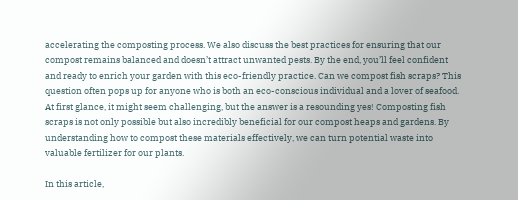accelerating the composting process. We also discuss the best practices for ensuring that our compost remains balanced and doesn’t attract unwanted pests. By the end, you’ll feel confident and ready to enrich your garden with this eco-friendly practice. Can we compost fish scraps? This question often pops up for anyone who is both an eco-conscious individual and a lover of seafood. At first glance, it might seem challenging, but the answer is a resounding yes! Composting fish scraps is not only possible but also incredibly beneficial for our compost heaps and gardens. By understanding how to compost these materials effectively, we can turn potential waste into valuable fertilizer for our plants.

In this article,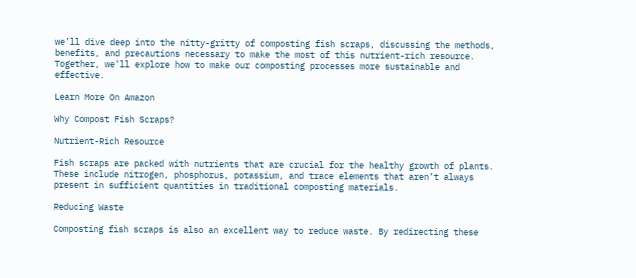we’ll dive deep into the nitty-gritty of composting fish scraps, discussing the methods, benefits, and precautions necessary to make the most of this nutrient-rich resource. Together, we’ll explore how to make our composting processes more sustainable and effective.

Learn More On Amazon

Why Compost Fish Scraps?

Nutrient-Rich Resource

Fish scraps are packed with nutrients that are crucial for the healthy growth of plants. These include nitrogen, phosphorus, potassium, and trace elements that aren’t always present in sufficient quantities in traditional composting materials.

Reducing Waste

Composting fish scraps is also an excellent way to reduce waste. By redirecting these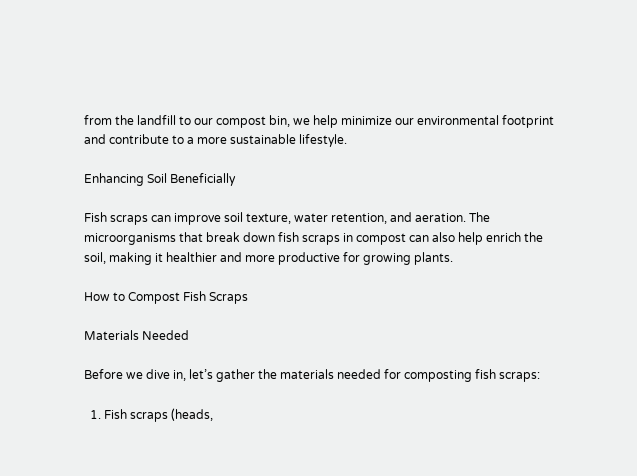from the landfill to our compost bin, we help minimize our environmental footprint and contribute to a more sustainable lifestyle.

Enhancing Soil Beneficially

Fish scraps can improve soil texture, water retention, and aeration. The microorganisms that break down fish scraps in compost can also help enrich the soil, making it healthier and more productive for growing plants.

How to Compost Fish Scraps

Materials Needed

Before we dive in, let’s gather the materials needed for composting fish scraps:

  1. Fish scraps (heads,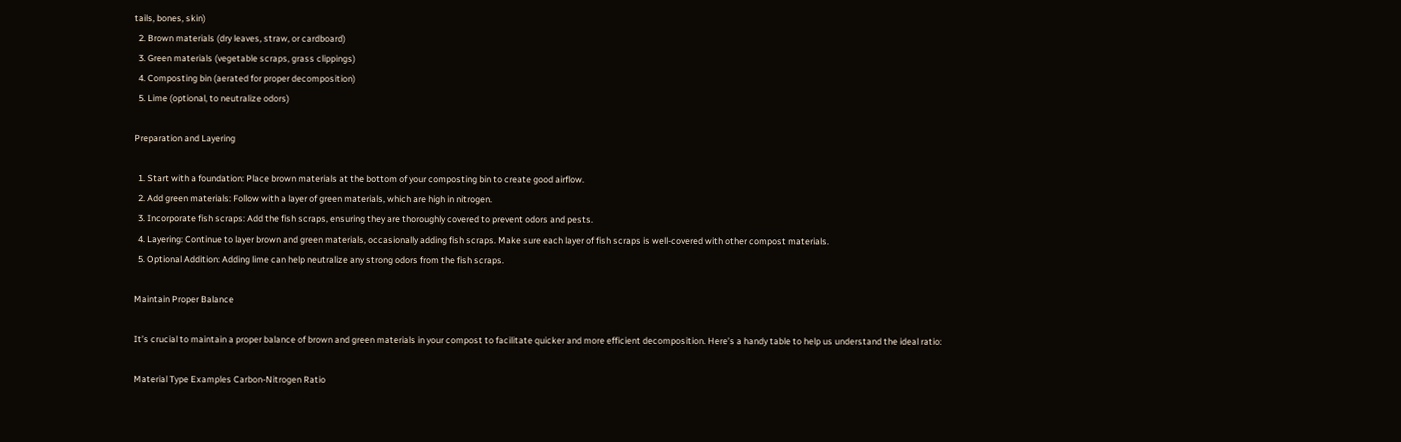tails, bones, skin)
  2. Brown materials (dry leaves, straw, or cardboard)
  3. Green materials (vegetable scraps, grass clippings)
  4. Composting bin (aerated for proper decomposition)
  5. Lime (optional, to neutralize odors)

Preparation and Layering

  1. Start with a foundation: Place brown materials at the bottom of your composting bin to create good airflow.
  2. Add green materials: Follow with a layer of green materials, which are high in nitrogen.
  3. Incorporate fish scraps: Add the fish scraps, ensuring they are thoroughly covered to prevent odors and pests.
  4. Layering: Continue to layer brown and green materials, occasionally adding fish scraps. Make sure each layer of fish scraps is well-covered with other compost materials.
  5. Optional Addition: Adding lime can help neutralize any strong odors from the fish scraps.

Maintain Proper Balance

It’s crucial to maintain a proper balance of brown and green materials in your compost to facilitate quicker and more efficient decomposition. Here’s a handy table to help us understand the ideal ratio:

Material Type Examples Carbon-Nitrogen Ratio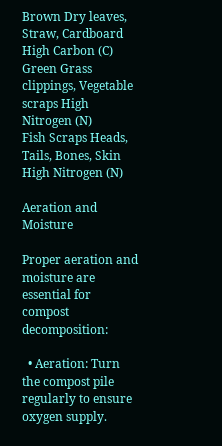Brown Dry leaves, Straw, Cardboard High Carbon (C)
Green Grass clippings, Vegetable scraps High Nitrogen (N)
Fish Scraps Heads, Tails, Bones, Skin High Nitrogen (N)

Aeration and Moisture

Proper aeration and moisture are essential for compost decomposition:

  • Aeration: Turn the compost pile regularly to ensure oxygen supply.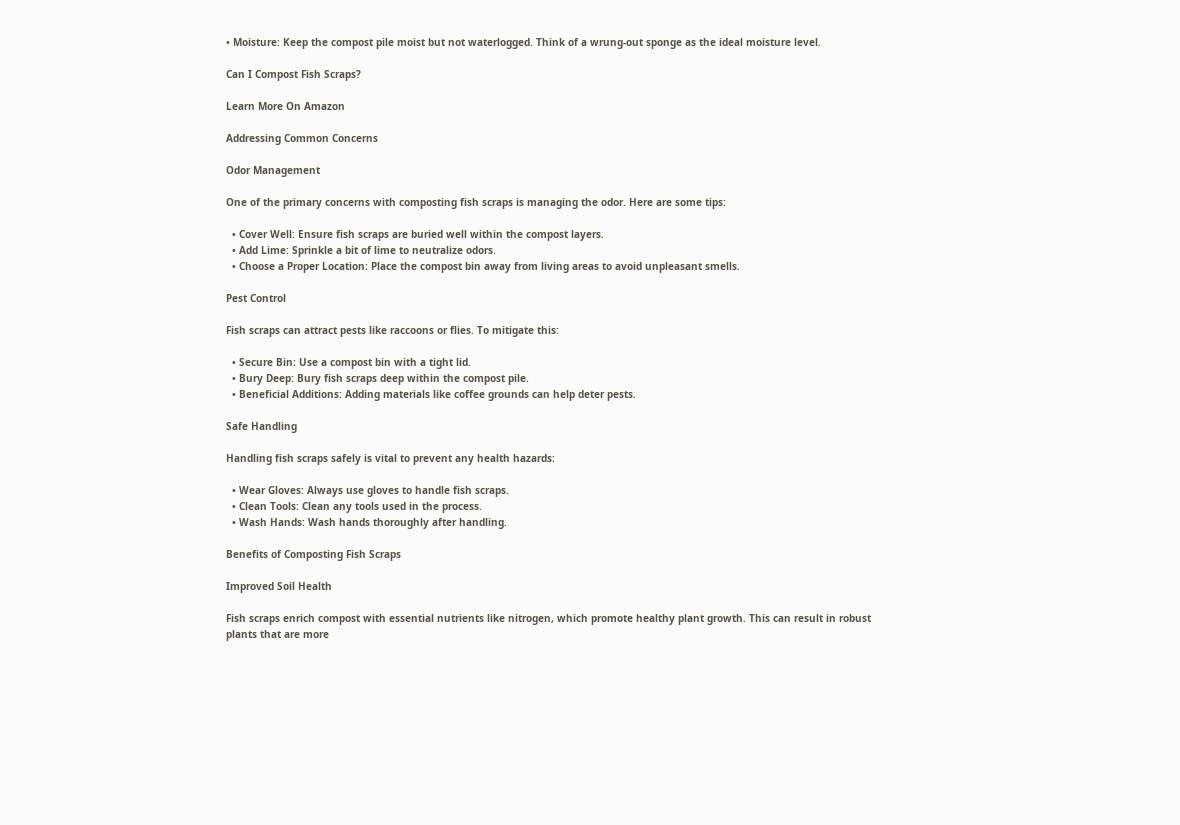• Moisture: Keep the compost pile moist but not waterlogged. Think of a wrung-out sponge as the ideal moisture level.

Can I Compost Fish Scraps?

Learn More On Amazon

Addressing Common Concerns

Odor Management

One of the primary concerns with composting fish scraps is managing the odor. Here are some tips:

  • Cover Well: Ensure fish scraps are buried well within the compost layers.
  • Add Lime: Sprinkle a bit of lime to neutralize odors.
  • Choose a Proper Location: Place the compost bin away from living areas to avoid unpleasant smells.

Pest Control

Fish scraps can attract pests like raccoons or flies. To mitigate this:

  • Secure Bin: Use a compost bin with a tight lid.
  • Bury Deep: Bury fish scraps deep within the compost pile.
  • Beneficial Additions: Adding materials like coffee grounds can help deter pests.

Safe Handling

Handling fish scraps safely is vital to prevent any health hazards:

  • Wear Gloves: Always use gloves to handle fish scraps.
  • Clean Tools: Clean any tools used in the process.
  • Wash Hands: Wash hands thoroughly after handling.

Benefits of Composting Fish Scraps

Improved Soil Health

Fish scraps enrich compost with essential nutrients like nitrogen, which promote healthy plant growth. This can result in robust plants that are more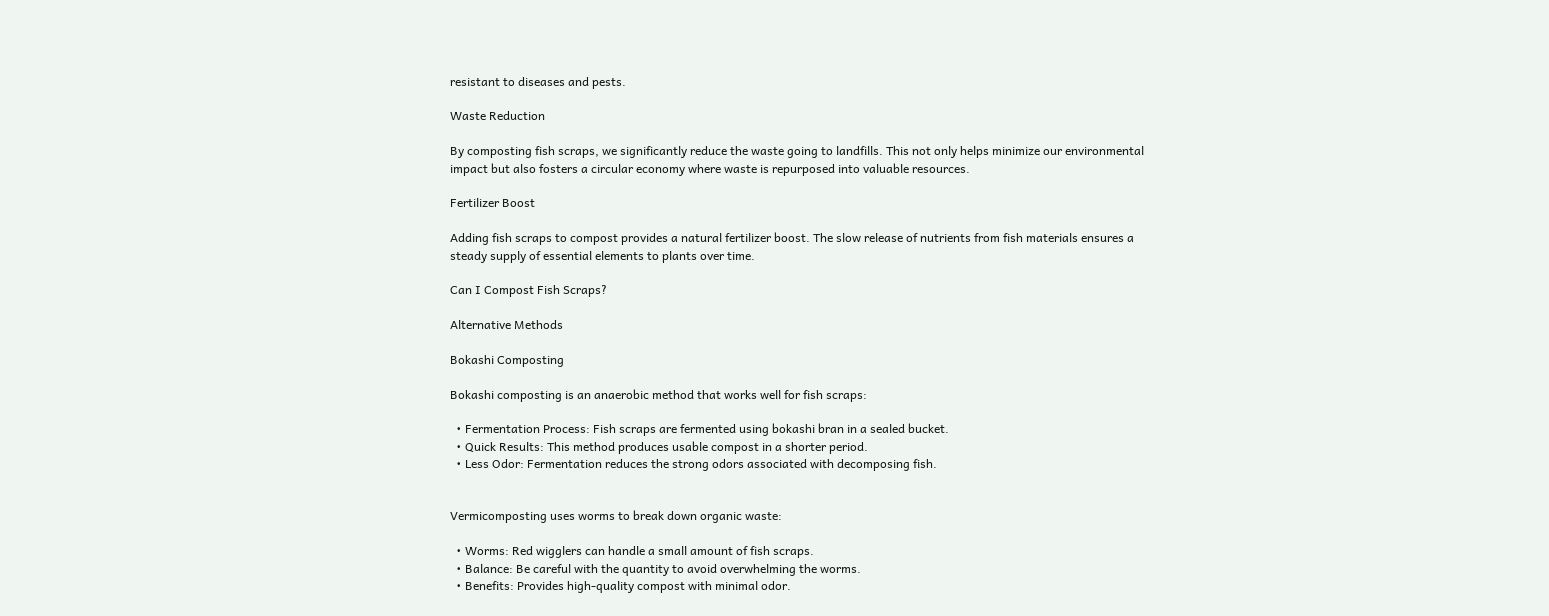resistant to diseases and pests.

Waste Reduction

By composting fish scraps, we significantly reduce the waste going to landfills. This not only helps minimize our environmental impact but also fosters a circular economy where waste is repurposed into valuable resources.

Fertilizer Boost

Adding fish scraps to compost provides a natural fertilizer boost. The slow release of nutrients from fish materials ensures a steady supply of essential elements to plants over time.

Can I Compost Fish Scraps?

Alternative Methods

Bokashi Composting

Bokashi composting is an anaerobic method that works well for fish scraps:

  • Fermentation Process: Fish scraps are fermented using bokashi bran in a sealed bucket.
  • Quick Results: This method produces usable compost in a shorter period.
  • Less Odor: Fermentation reduces the strong odors associated with decomposing fish.


Vermicomposting uses worms to break down organic waste:

  • Worms: Red wigglers can handle a small amount of fish scraps.
  • Balance: Be careful with the quantity to avoid overwhelming the worms.
  • Benefits: Provides high-quality compost with minimal odor.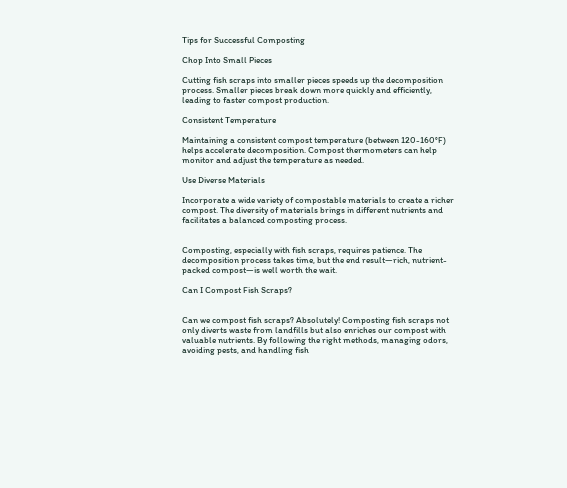Tips for Successful Composting

Chop Into Small Pieces

Cutting fish scraps into smaller pieces speeds up the decomposition process. Smaller pieces break down more quickly and efficiently, leading to faster compost production.

Consistent Temperature

Maintaining a consistent compost temperature (between 120-160°F) helps accelerate decomposition. Compost thermometers can help monitor and adjust the temperature as needed.

Use Diverse Materials

Incorporate a wide variety of compostable materials to create a richer compost. The diversity of materials brings in different nutrients and facilitates a balanced composting process.


Composting, especially with fish scraps, requires patience. The decomposition process takes time, but the end result—rich, nutrient-packed compost—is well worth the wait.

Can I Compost Fish Scraps?


Can we compost fish scraps? Absolutely! Composting fish scraps not only diverts waste from landfills but also enriches our compost with valuable nutrients. By following the right methods, managing odors, avoiding pests, and handling fish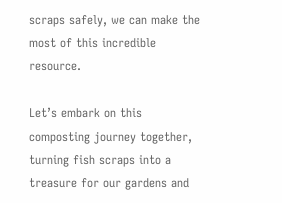scraps safely, we can make the most of this incredible resource.

Let’s embark on this composting journey together, turning fish scraps into a treasure for our gardens and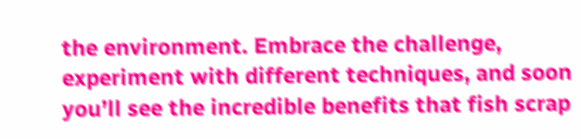the environment. Embrace the challenge, experiment with different techniques, and soon you’ll see the incredible benefits that fish scrap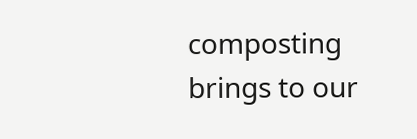composting brings to our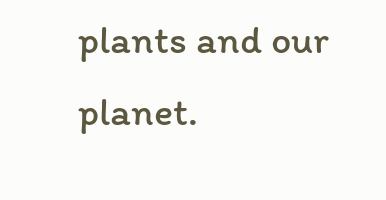plants and our planet.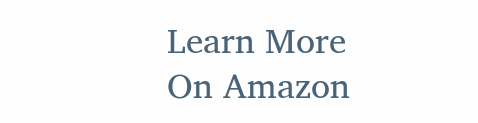Learn More On Amazon